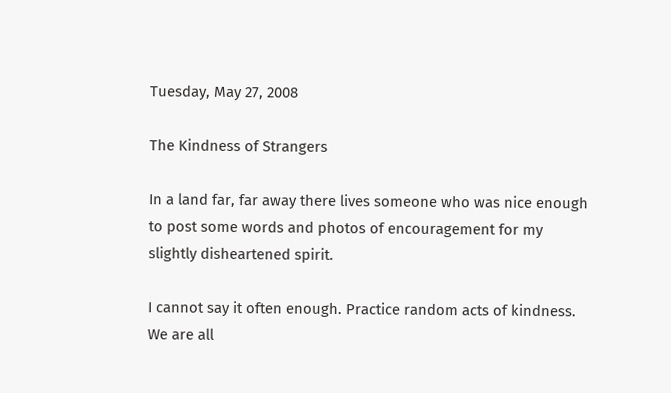Tuesday, May 27, 2008

The Kindness of Strangers

In a land far, far away there lives someone who was nice enough to post some words and photos of encouragement for my slightly disheartened spirit.

I cannot say it often enough. Practice random acts of kindness. We are all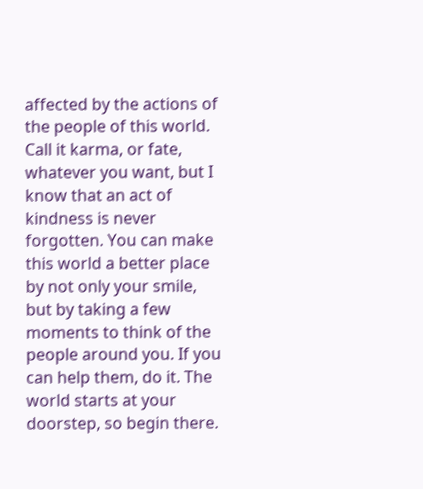affected by the actions of the people of this world. Call it karma, or fate, whatever you want, but I know that an act of kindness is never forgotten. You can make this world a better place by not only your smile, but by taking a few moments to think of the people around you. If you can help them, do it. The world starts at your doorstep, so begin there.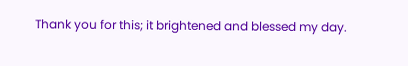Thank you for this; it brightened and blessed my day.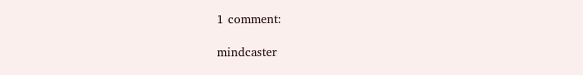1 comment:

mindcaster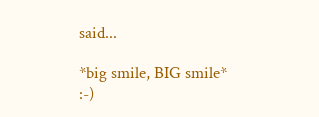said...

*big smile, BIG smile* :-)